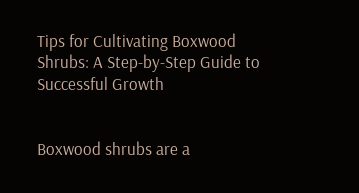Tips for Cultivating Boxwood Shrubs: A Step-by-Step Guide to Successful Growth


Boxwood shrubs are a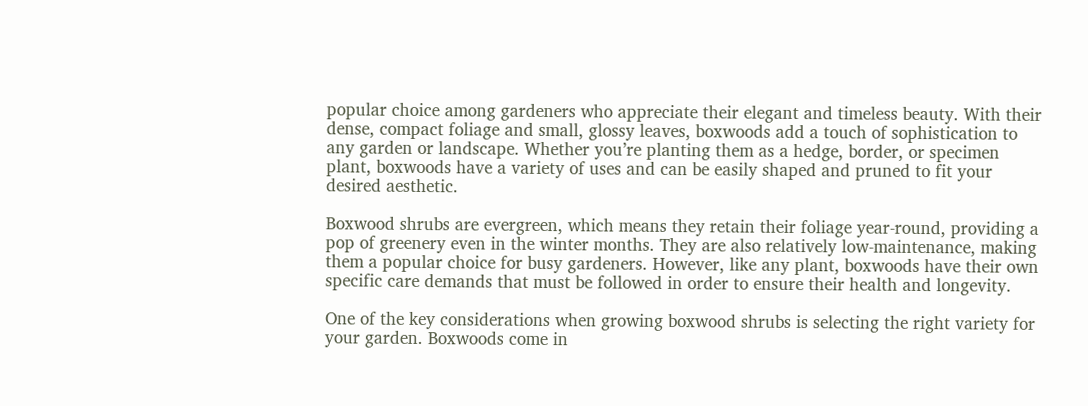popular choice among gardeners who appreciate their elegant and timeless beauty. With their dense, compact foliage and small, glossy leaves, boxwoods add a touch of sophistication to any garden or landscape. Whether you’re planting them as a hedge, border, or specimen plant, boxwoods have a variety of uses and can be easily shaped and pruned to fit your desired aesthetic.

Boxwood shrubs are evergreen, which means they retain their foliage year-round, providing a pop of greenery even in the winter months. They are also relatively low-maintenance, making them a popular choice for busy gardeners. However, like any plant, boxwoods have their own specific care demands that must be followed in order to ensure their health and longevity.

One of the key considerations when growing boxwood shrubs is selecting the right variety for your garden. Boxwoods come in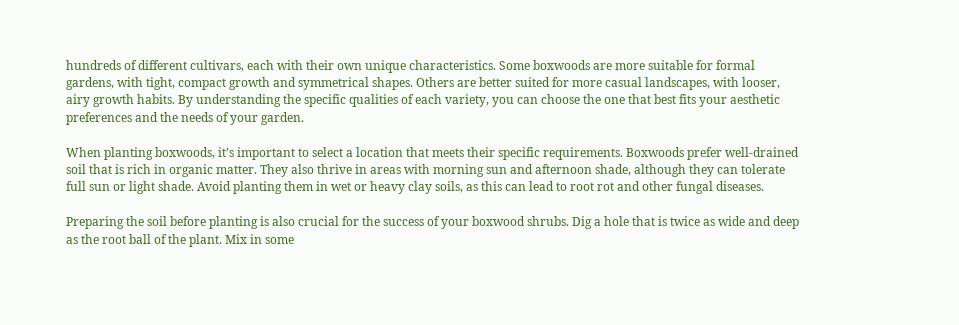hundreds of different cultivars, each with their own unique characteristics. Some boxwoods are more suitable for formal gardens, with tight, compact growth and symmetrical shapes. Others are better suited for more casual landscapes, with looser, airy growth habits. By understanding the specific qualities of each variety, you can choose the one that best fits your aesthetic preferences and the needs of your garden.

When planting boxwoods, it’s important to select a location that meets their specific requirements. Boxwoods prefer well-drained soil that is rich in organic matter. They also thrive in areas with morning sun and afternoon shade, although they can tolerate full sun or light shade. Avoid planting them in wet or heavy clay soils, as this can lead to root rot and other fungal diseases.

Preparing the soil before planting is also crucial for the success of your boxwood shrubs. Dig a hole that is twice as wide and deep as the root ball of the plant. Mix in some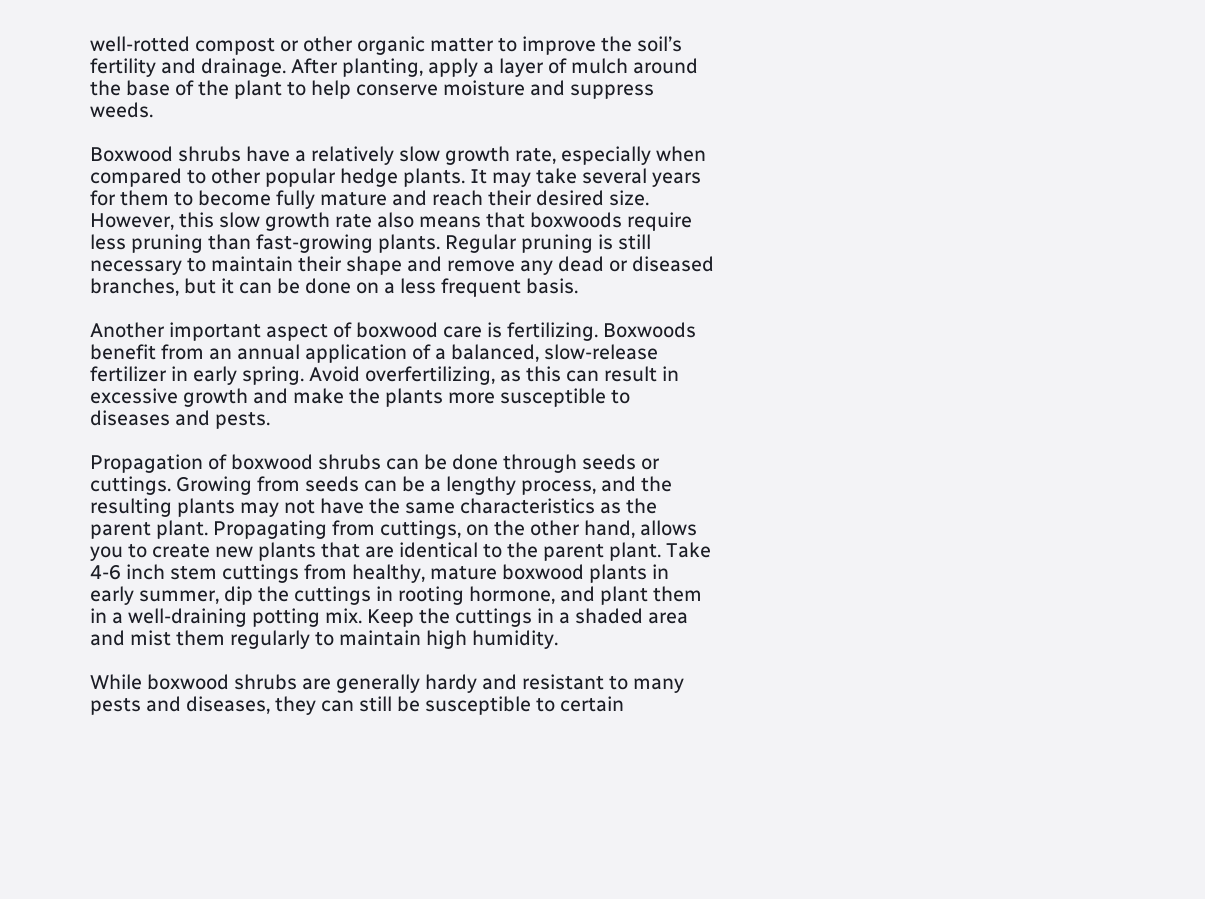well-rotted compost or other organic matter to improve the soil’s fertility and drainage. After planting, apply a layer of mulch around the base of the plant to help conserve moisture and suppress weeds.

Boxwood shrubs have a relatively slow growth rate, especially when compared to other popular hedge plants. It may take several years for them to become fully mature and reach their desired size. However, this slow growth rate also means that boxwoods require less pruning than fast-growing plants. Regular pruning is still necessary to maintain their shape and remove any dead or diseased branches, but it can be done on a less frequent basis.

Another important aspect of boxwood care is fertilizing. Boxwoods benefit from an annual application of a balanced, slow-release fertilizer in early spring. Avoid overfertilizing, as this can result in excessive growth and make the plants more susceptible to diseases and pests.

Propagation of boxwood shrubs can be done through seeds or cuttings. Growing from seeds can be a lengthy process, and the resulting plants may not have the same characteristics as the parent plant. Propagating from cuttings, on the other hand, allows you to create new plants that are identical to the parent plant. Take 4-6 inch stem cuttings from healthy, mature boxwood plants in early summer, dip the cuttings in rooting hormone, and plant them in a well-draining potting mix. Keep the cuttings in a shaded area and mist them regularly to maintain high humidity.

While boxwood shrubs are generally hardy and resistant to many pests and diseases, they can still be susceptible to certain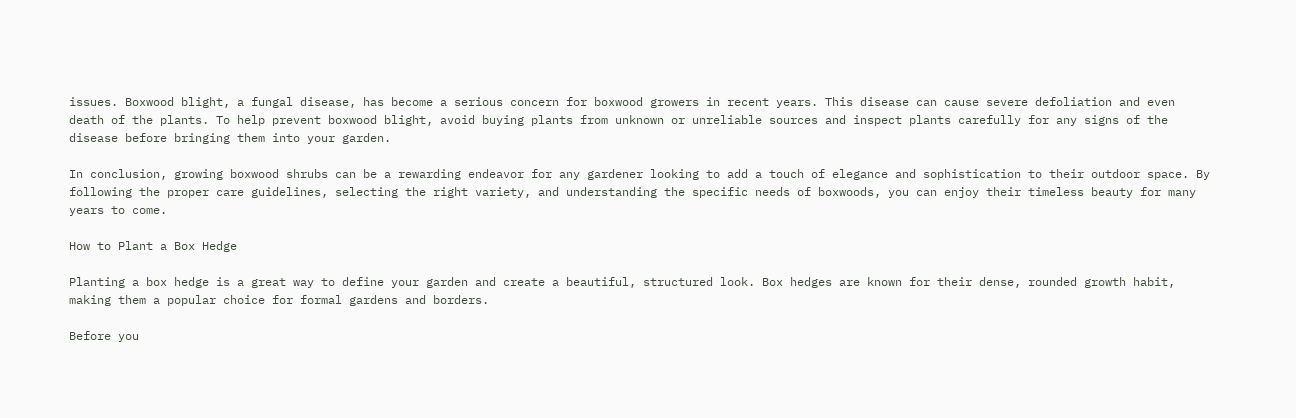issues. Boxwood blight, a fungal disease, has become a serious concern for boxwood growers in recent years. This disease can cause severe defoliation and even death of the plants. To help prevent boxwood blight, avoid buying plants from unknown or unreliable sources and inspect plants carefully for any signs of the disease before bringing them into your garden.

In conclusion, growing boxwood shrubs can be a rewarding endeavor for any gardener looking to add a touch of elegance and sophistication to their outdoor space. By following the proper care guidelines, selecting the right variety, and understanding the specific needs of boxwoods, you can enjoy their timeless beauty for many years to come.

How to Plant a Box Hedge

Planting a box hedge is a great way to define your garden and create a beautiful, structured look. Box hedges are known for their dense, rounded growth habit, making them a popular choice for formal gardens and borders.

Before you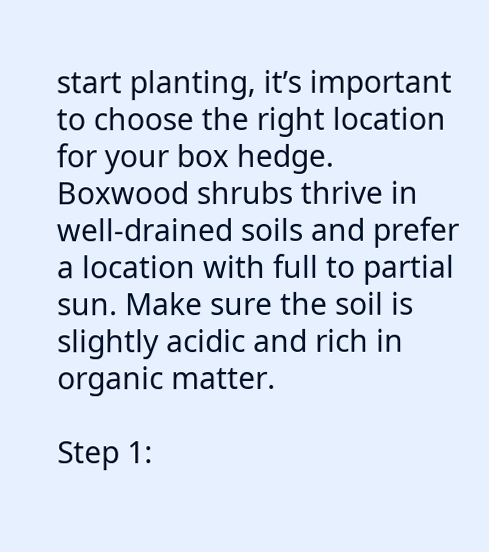start planting, it’s important to choose the right location for your box hedge. Boxwood shrubs thrive in well-drained soils and prefer a location with full to partial sun. Make sure the soil is slightly acidic and rich in organic matter.

Step 1: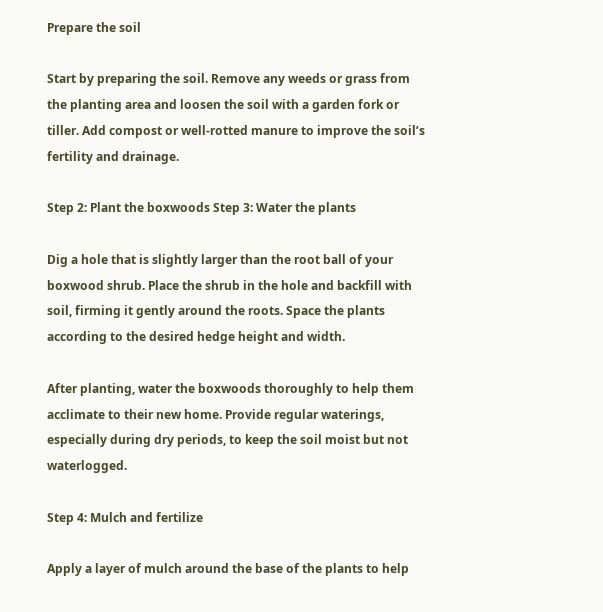Prepare the soil

Start by preparing the soil. Remove any weeds or grass from the planting area and loosen the soil with a garden fork or tiller. Add compost or well-rotted manure to improve the soil’s fertility and drainage.

Step 2: Plant the boxwoods Step 3: Water the plants

Dig a hole that is slightly larger than the root ball of your boxwood shrub. Place the shrub in the hole and backfill with soil, firming it gently around the roots. Space the plants according to the desired hedge height and width.

After planting, water the boxwoods thoroughly to help them acclimate to their new home. Provide regular waterings, especially during dry periods, to keep the soil moist but not waterlogged.

Step 4: Mulch and fertilize

Apply a layer of mulch around the base of the plants to help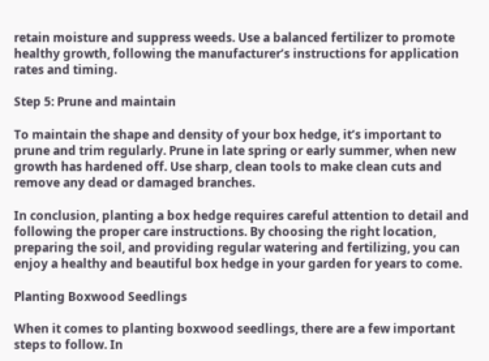retain moisture and suppress weeds. Use a balanced fertilizer to promote healthy growth, following the manufacturer’s instructions for application rates and timing.

Step 5: Prune and maintain

To maintain the shape and density of your box hedge, it’s important to prune and trim regularly. Prune in late spring or early summer, when new growth has hardened off. Use sharp, clean tools to make clean cuts and remove any dead or damaged branches.

In conclusion, planting a box hedge requires careful attention to detail and following the proper care instructions. By choosing the right location, preparing the soil, and providing regular watering and fertilizing, you can enjoy a healthy and beautiful box hedge in your garden for years to come.

Planting Boxwood Seedlings

When it comes to planting boxwood seedlings, there are a few important steps to follow. In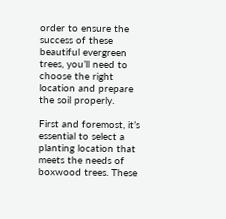order to ensure the success of these beautiful evergreen trees, you’ll need to choose the right location and prepare the soil properly.

First and foremost, it’s essential to select a planting location that meets the needs of boxwood trees. These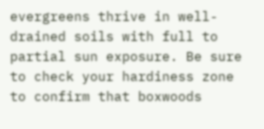evergreens thrive in well-drained soils with full to partial sun exposure. Be sure to check your hardiness zone to confirm that boxwoods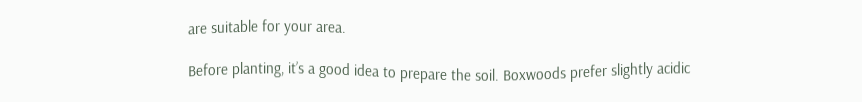are suitable for your area.

Before planting, it’s a good idea to prepare the soil. Boxwoods prefer slightly acidic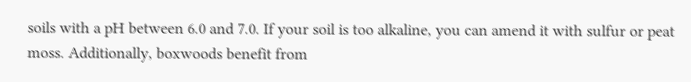soils with a pH between 6.0 and 7.0. If your soil is too alkaline, you can amend it with sulfur or peat moss. Additionally, boxwoods benefit from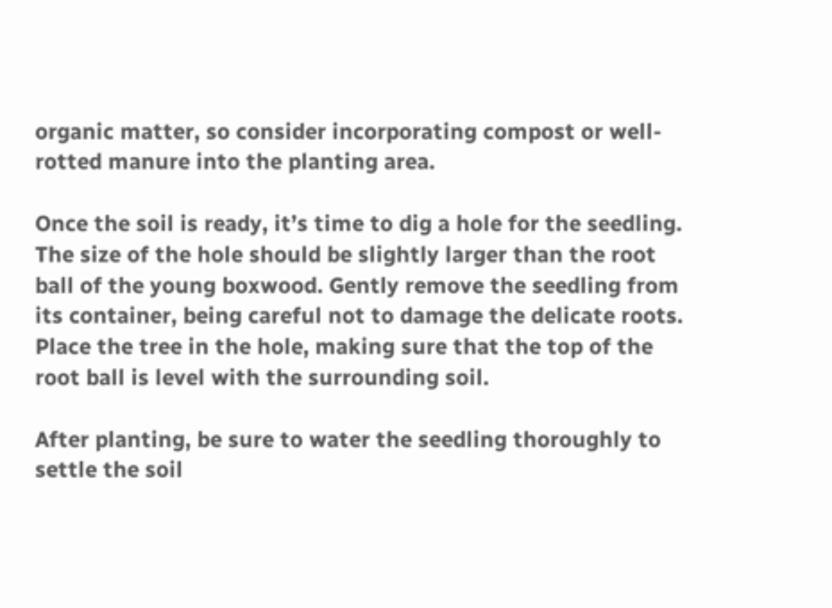organic matter, so consider incorporating compost or well-rotted manure into the planting area.

Once the soil is ready, it’s time to dig a hole for the seedling. The size of the hole should be slightly larger than the root ball of the young boxwood. Gently remove the seedling from its container, being careful not to damage the delicate roots. Place the tree in the hole, making sure that the top of the root ball is level with the surrounding soil.

After planting, be sure to water the seedling thoroughly to settle the soil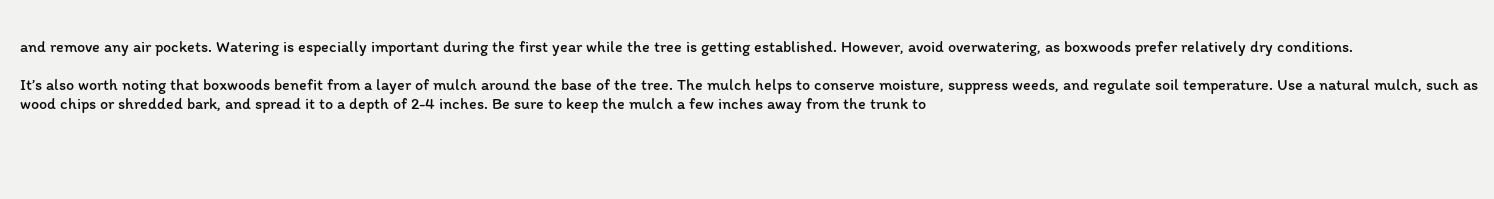and remove any air pockets. Watering is especially important during the first year while the tree is getting established. However, avoid overwatering, as boxwoods prefer relatively dry conditions.

It’s also worth noting that boxwoods benefit from a layer of mulch around the base of the tree. The mulch helps to conserve moisture, suppress weeds, and regulate soil temperature. Use a natural mulch, such as wood chips or shredded bark, and spread it to a depth of 2-4 inches. Be sure to keep the mulch a few inches away from the trunk to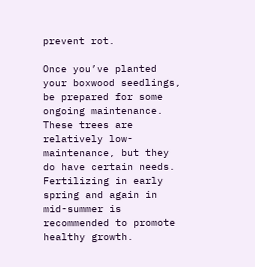prevent rot.

Once you’ve planted your boxwood seedlings, be prepared for some ongoing maintenance. These trees are relatively low-maintenance, but they do have certain needs. Fertilizing in early spring and again in mid-summer is recommended to promote healthy growth.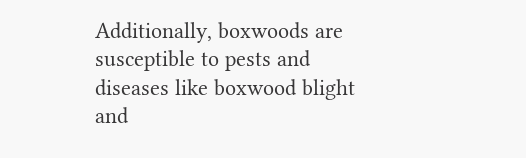Additionally, boxwoods are susceptible to pests and diseases like boxwood blight and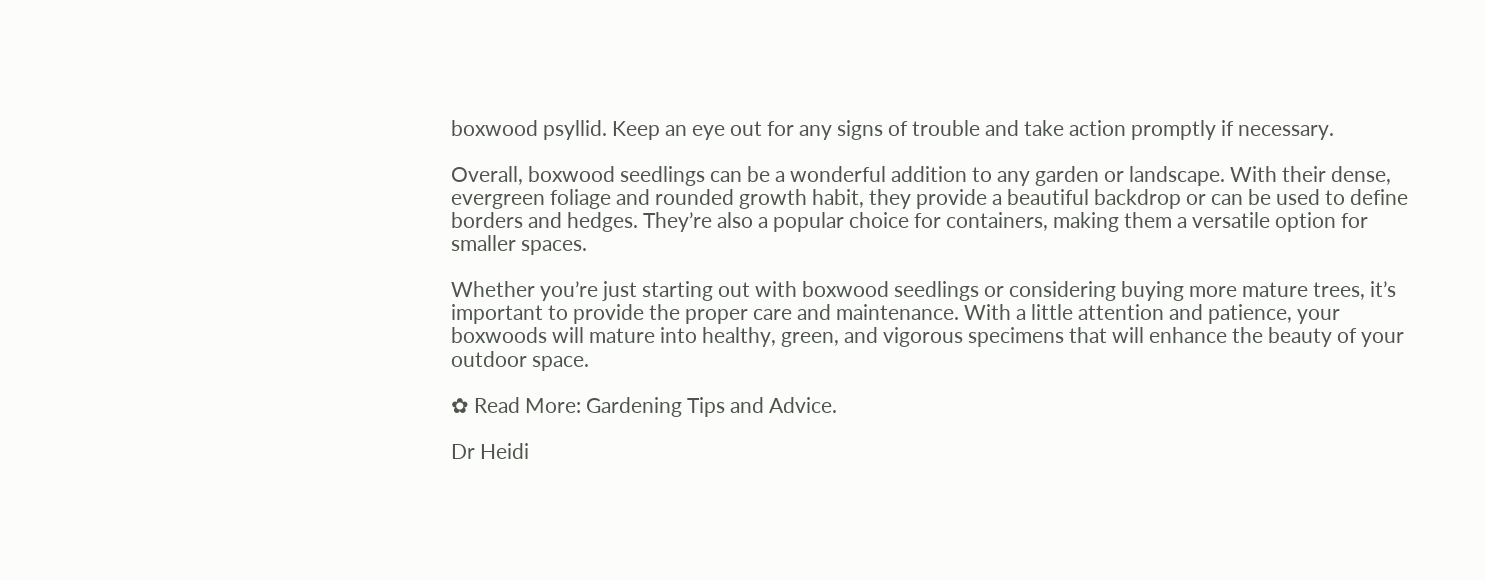boxwood psyllid. Keep an eye out for any signs of trouble and take action promptly if necessary.

Overall, boxwood seedlings can be a wonderful addition to any garden or landscape. With their dense, evergreen foliage and rounded growth habit, they provide a beautiful backdrop or can be used to define borders and hedges. They’re also a popular choice for containers, making them a versatile option for smaller spaces.

Whether you’re just starting out with boxwood seedlings or considering buying more mature trees, it’s important to provide the proper care and maintenance. With a little attention and patience, your boxwoods will mature into healthy, green, and vigorous specimens that will enhance the beauty of your outdoor space.

✿ Read More: Gardening Tips and Advice.

Dr Heidi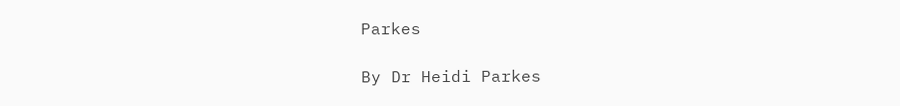Parkes

By Dr Heidi Parkes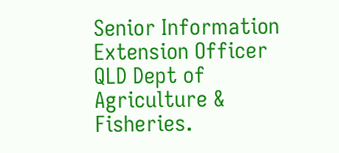Senior Information Extension Officer QLD Dept of Agriculture & Fisheries.